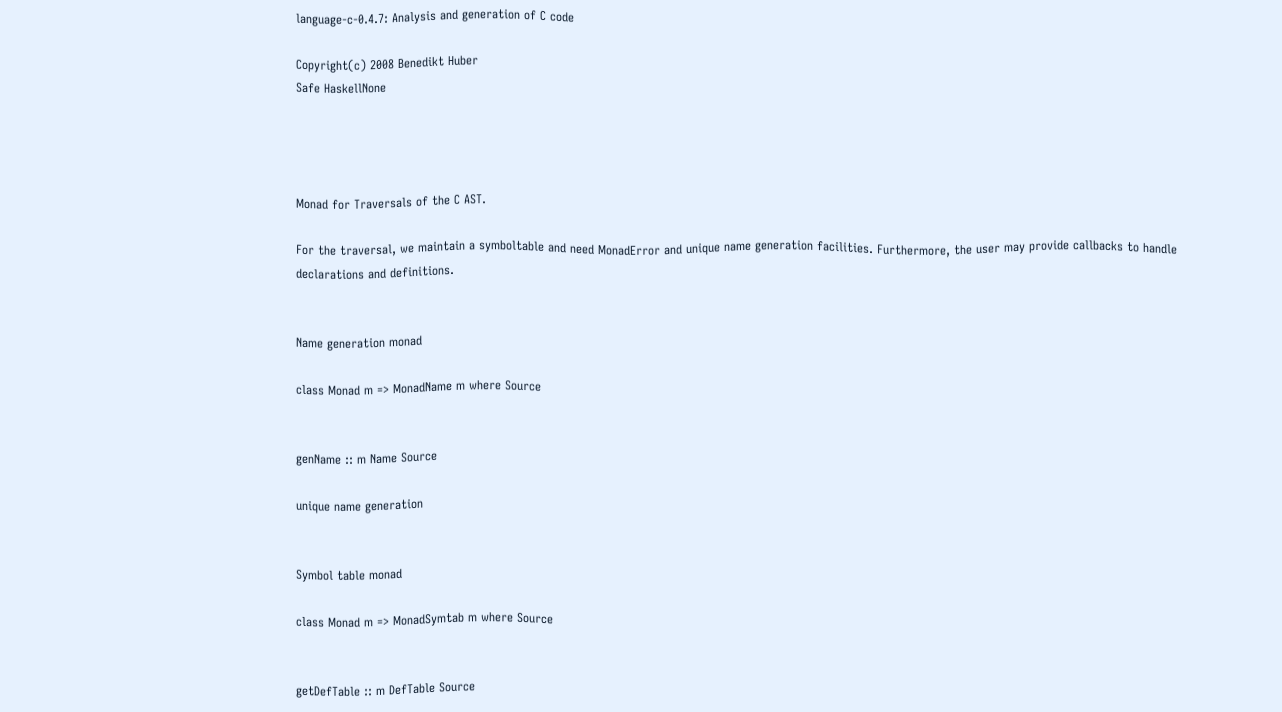language-c-0.4.7: Analysis and generation of C code

Copyright(c) 2008 Benedikt Huber
Safe HaskellNone




Monad for Traversals of the C AST.

For the traversal, we maintain a symboltable and need MonadError and unique name generation facilities. Furthermore, the user may provide callbacks to handle declarations and definitions.


Name generation monad

class Monad m => MonadName m where Source


genName :: m Name Source

unique name generation


Symbol table monad

class Monad m => MonadSymtab m where Source


getDefTable :: m DefTable Source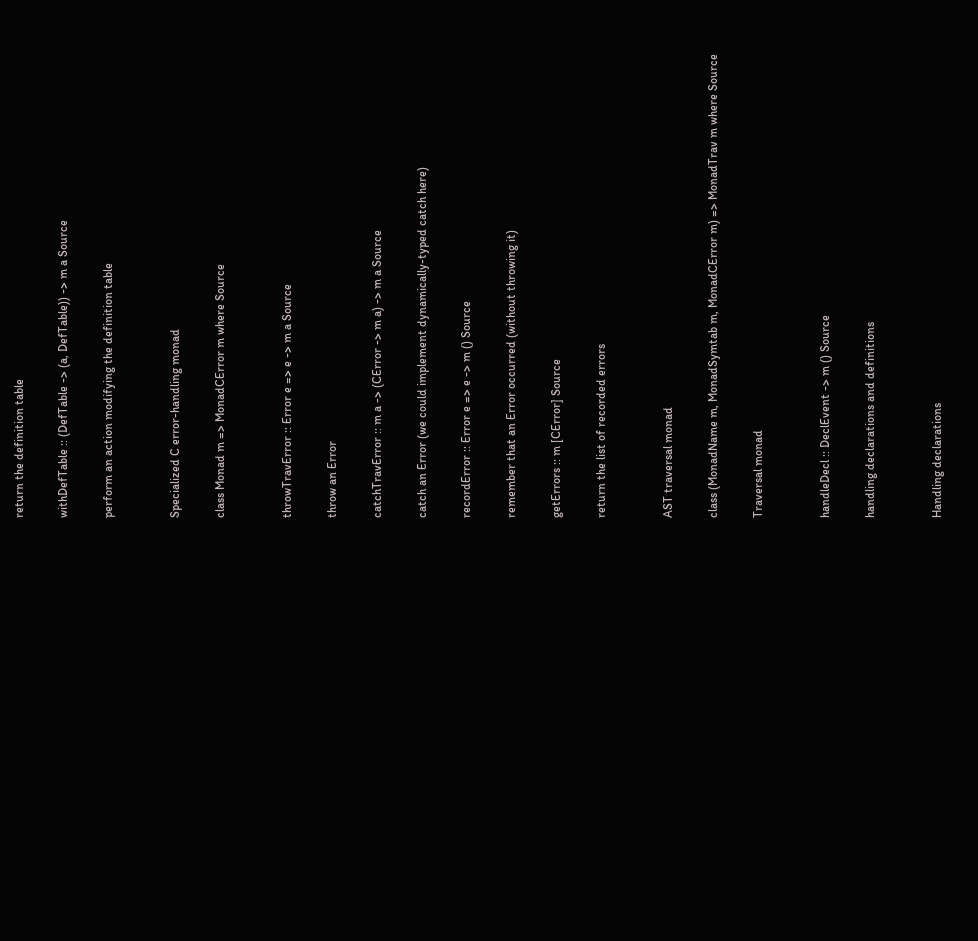return the definition table

withDefTable :: (DefTable -> (a, DefTable)) -> m a Source

perform an action modifying the definition table


Specialized C error-handling monad

class Monad m => MonadCError m where Source


throwTravError :: Error e => e -> m a Source

throw an Error

catchTravError :: m a -> (CError -> m a) -> m a Source

catch an Error (we could implement dynamically-typed catch here)

recordError :: Error e => e -> m () Source

remember that an Error occurred (without throwing it)

getErrors :: m [CError] Source

return the list of recorded errors


AST traversal monad

class (MonadName m, MonadSymtab m, MonadCError m) => MonadTrav m where Source

Traversal monad


handleDecl :: DeclEvent -> m () Source

handling declarations and definitions


Handling declarations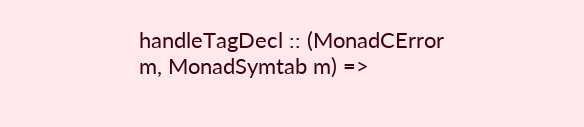handleTagDecl :: (MonadCError m, MonadSymtab m) =>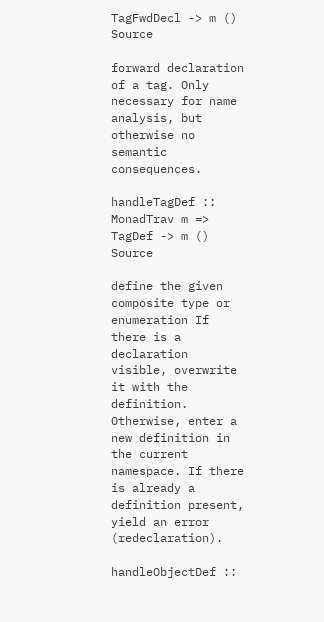TagFwdDecl -> m () Source

forward declaration of a tag. Only necessary for name analysis, but otherwise no semantic consequences.

handleTagDef :: MonadTrav m => TagDef -> m () Source

define the given composite type or enumeration If there is a declaration visible, overwrite it with the definition. Otherwise, enter a new definition in the current namespace. If there is already a definition present, yield an error (redeclaration).

handleObjectDef ::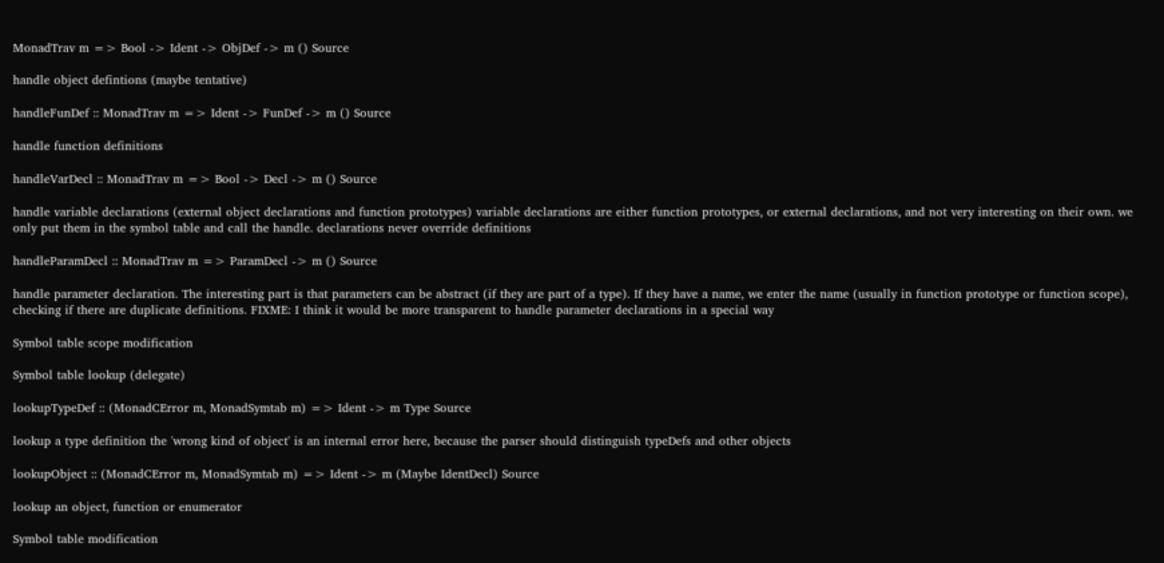MonadTrav m => Bool -> Ident -> ObjDef -> m () Source

handle object defintions (maybe tentative)

handleFunDef :: MonadTrav m => Ident -> FunDef -> m () Source

handle function definitions

handleVarDecl :: MonadTrav m => Bool -> Decl -> m () Source

handle variable declarations (external object declarations and function prototypes) variable declarations are either function prototypes, or external declarations, and not very interesting on their own. we only put them in the symbol table and call the handle. declarations never override definitions

handleParamDecl :: MonadTrav m => ParamDecl -> m () Source

handle parameter declaration. The interesting part is that parameters can be abstract (if they are part of a type). If they have a name, we enter the name (usually in function prototype or function scope), checking if there are duplicate definitions. FIXME: I think it would be more transparent to handle parameter declarations in a special way

Symbol table scope modification

Symbol table lookup (delegate)

lookupTypeDef :: (MonadCError m, MonadSymtab m) => Ident -> m Type Source

lookup a type definition the 'wrong kind of object' is an internal error here, because the parser should distinguish typeDefs and other objects

lookupObject :: (MonadCError m, MonadSymtab m) => Ident -> m (Maybe IdentDecl) Source

lookup an object, function or enumerator

Symbol table modification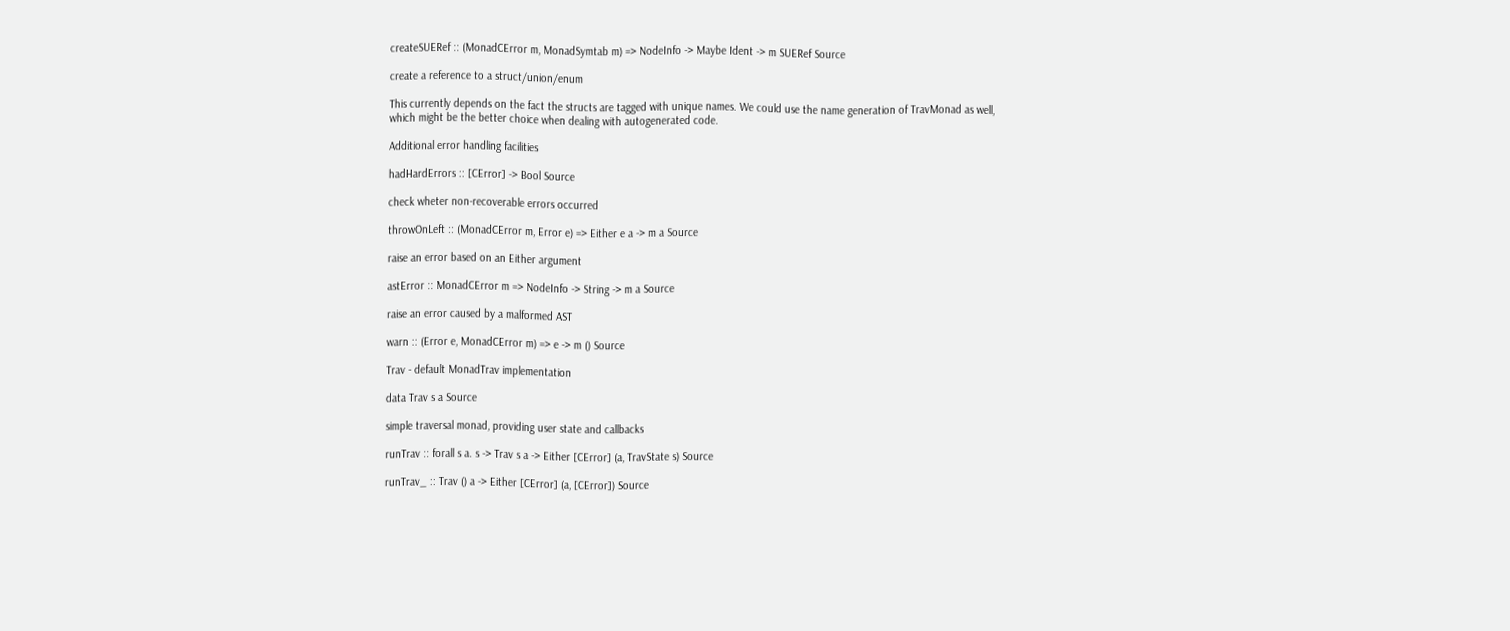createSUERef :: (MonadCError m, MonadSymtab m) => NodeInfo -> Maybe Ident -> m SUERef Source

create a reference to a struct/union/enum

This currently depends on the fact the structs are tagged with unique names. We could use the name generation of TravMonad as well, which might be the better choice when dealing with autogenerated code.

Additional error handling facilities

hadHardErrors :: [CError] -> Bool Source

check wheter non-recoverable errors occurred

throwOnLeft :: (MonadCError m, Error e) => Either e a -> m a Source

raise an error based on an Either argument

astError :: MonadCError m => NodeInfo -> String -> m a Source

raise an error caused by a malformed AST

warn :: (Error e, MonadCError m) => e -> m () Source

Trav - default MonadTrav implementation

data Trav s a Source

simple traversal monad, providing user state and callbacks

runTrav :: forall s a. s -> Trav s a -> Either [CError] (a, TravState s) Source

runTrav_ :: Trav () a -> Either [CError] (a, [CError]) Source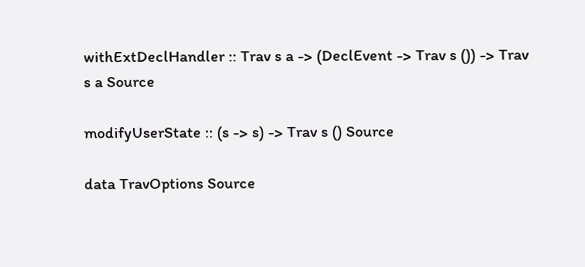withExtDeclHandler :: Trav s a -> (DeclEvent -> Trav s ()) -> Trav s a Source

modifyUserState :: (s -> s) -> Trav s () Source

data TravOptions Source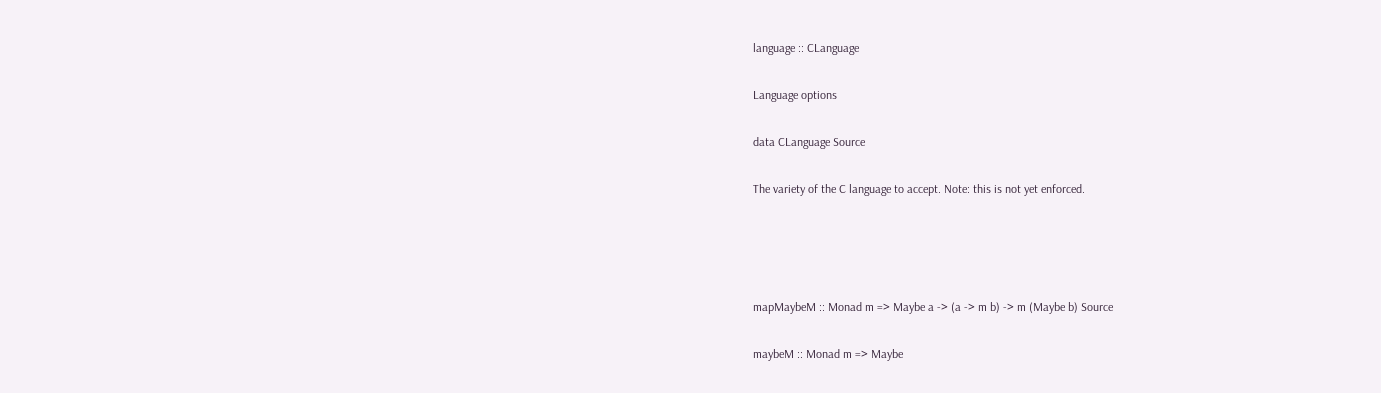language :: CLanguage

Language options

data CLanguage Source

The variety of the C language to accept. Note: this is not yet enforced.




mapMaybeM :: Monad m => Maybe a -> (a -> m b) -> m (Maybe b) Source

maybeM :: Monad m => Maybe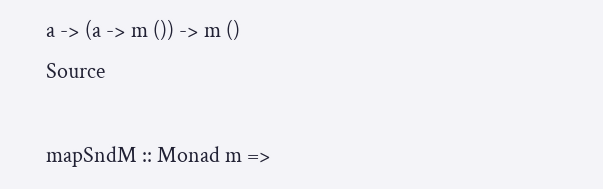a -> (a -> m ()) -> m () Source

mapSndM :: Monad m =>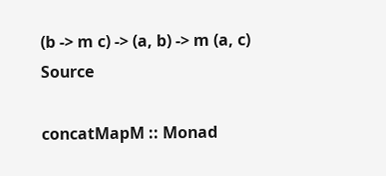(b -> m c) -> (a, b) -> m (a, c) Source

concatMapM :: Monad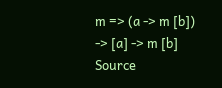m => (a -> m [b]) -> [a] -> m [b] Source